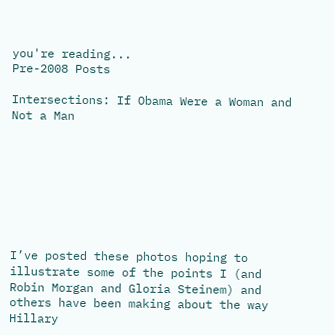you're reading...
Pre-2008 Posts

Intersections: If Obama Were a Woman and Not a Man








I’ve posted these photos hoping to illustrate some of the points I (and Robin Morgan and Gloria Steinem) and others have been making about the way Hillary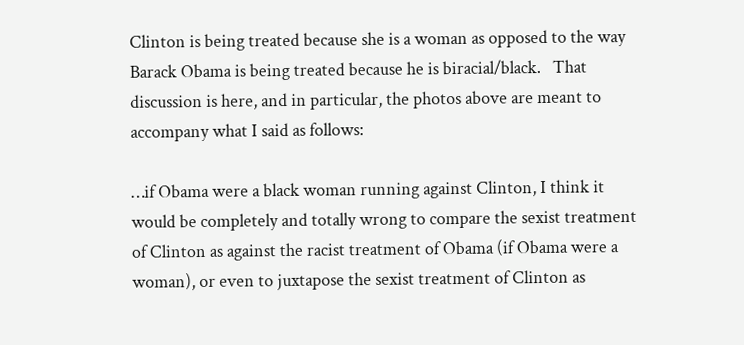Clinton is being treated because she is a woman as opposed to the way Barack Obama is being treated because he is biracial/black.   That discussion is here, and in particular, the photos above are meant to accompany what I said as follows:

…if Obama were a black woman running against Clinton, I think it would be completely and totally wrong to compare the sexist treatment of Clinton as against the racist treatment of Obama (if Obama were a woman), or even to juxtapose the sexist treatment of Clinton as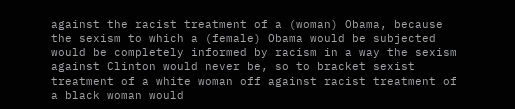against the racist treatment of a (woman) Obama, because the sexism to which a (female) Obama would be subjected would be completely informed by racism in a way the sexism against Clinton would never be, so to bracket sexist treatment of a white woman off against racist treatment of a black woman would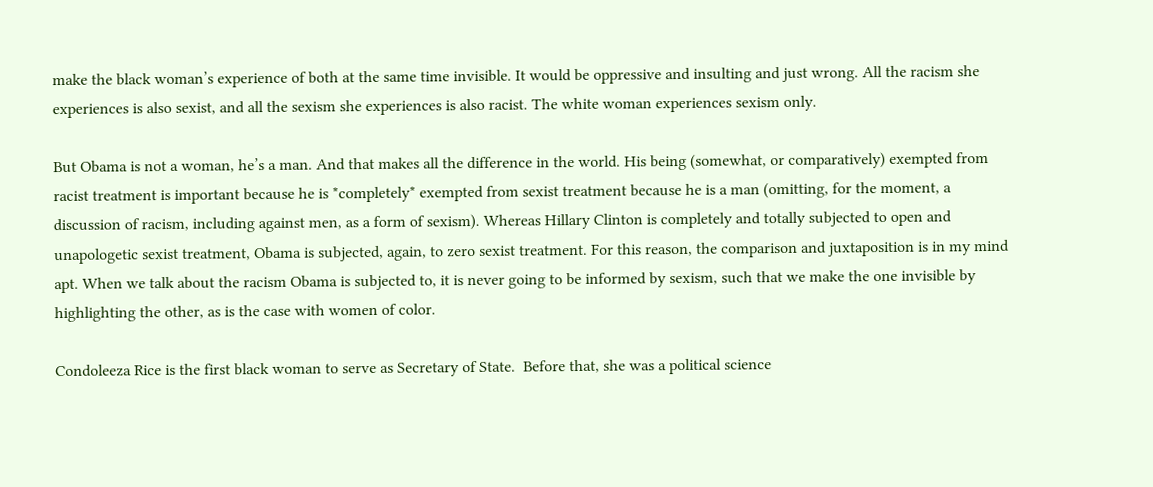make the black woman’s experience of both at the same time invisible. It would be oppressive and insulting and just wrong. All the racism she experiences is also sexist, and all the sexism she experiences is also racist. The white woman experiences sexism only.

But Obama is not a woman, he’s a man. And that makes all the difference in the world. His being (somewhat, or comparatively) exempted from racist treatment is important because he is *completely* exempted from sexist treatment because he is a man (omitting, for the moment, a discussion of racism, including against men, as a form of sexism). Whereas Hillary Clinton is completely and totally subjected to open and unapologetic sexist treatment, Obama is subjected, again, to zero sexist treatment. For this reason, the comparison and juxtaposition is in my mind apt. When we talk about the racism Obama is subjected to, it is never going to be informed by sexism, such that we make the one invisible by highlighting the other, as is the case with women of color.

Condoleeza Rice is the first black woman to serve as Secretary of State.  Before that, she was a political science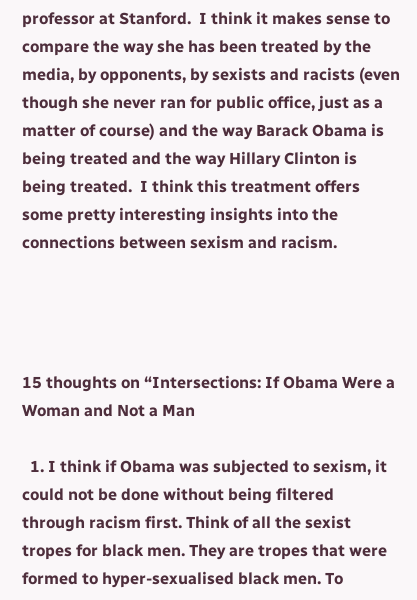professor at Stanford.  I think it makes sense to compare the way she has been treated by the media, by opponents, by sexists and racists (even though she never ran for public office, just as a matter of course) and the way Barack Obama is being treated and the way Hillary Clinton is being treated.  I think this treatment offers some pretty interesting insights into the connections between sexism and racism.




15 thoughts on “Intersections: If Obama Were a Woman and Not a Man

  1. I think if Obama was subjected to sexism, it could not be done without being filtered through racism first. Think of all the sexist tropes for black men. They are tropes that were formed to hyper-sexualised black men. To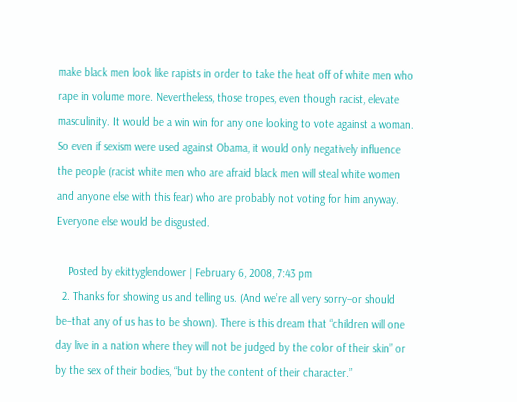make black men look like rapists in order to take the heat off of white men who rape in volume more. Nevertheless, those tropes, even though racist, elevate masculinity. It would be a win win for any one looking to vote against a woman. So even if sexism were used against Obama, it would only negatively influence the people (racist white men who are afraid black men will steal white women and anyone else with this fear) who are probably not voting for him anyway. Everyone else would be disgusted.

    Posted by ekittyglendower | February 6, 2008, 7:43 pm
  2. Thanks for showing us and telling us. (And we’re all very sorry–or should be–that any of us has to be shown). There is this dream that “children will one day live in a nation where they will not be judged by the color of their skin” or by the sex of their bodies, “but by the content of their character.”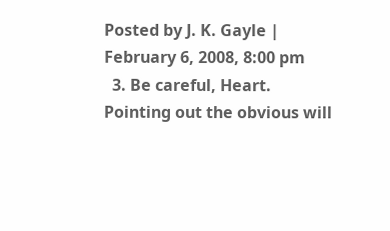Posted by J. K. Gayle | February 6, 2008, 8:00 pm
  3. Be careful, Heart. Pointing out the obvious will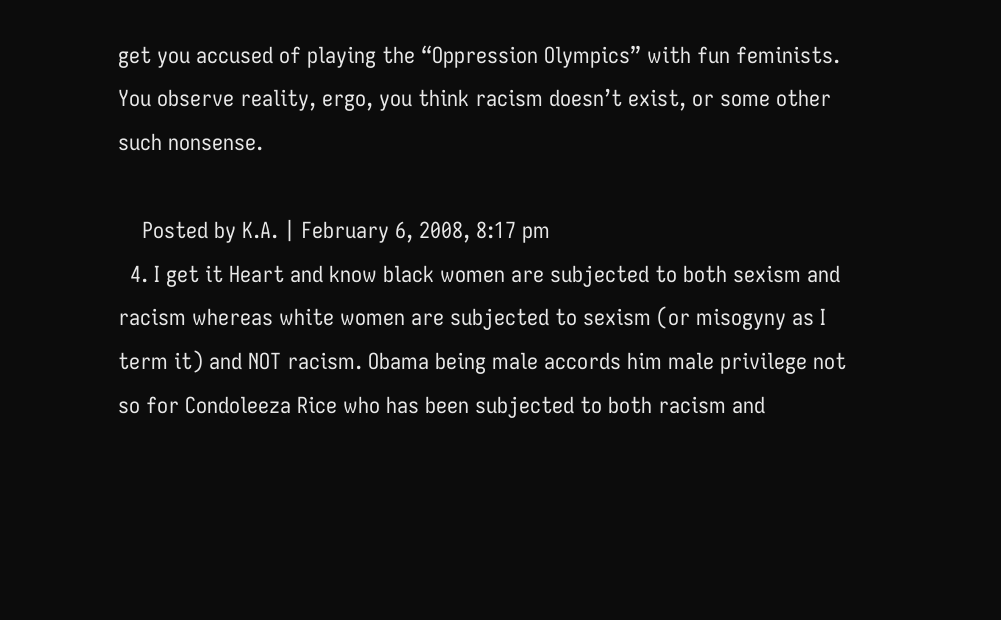get you accused of playing the “Oppression Olympics” with fun feminists. You observe reality, ergo, you think racism doesn’t exist, or some other such nonsense.

    Posted by K.A. | February 6, 2008, 8:17 pm
  4. I get it Heart and know black women are subjected to both sexism and racism whereas white women are subjected to sexism (or misogyny as I term it) and NOT racism. Obama being male accords him male privilege not so for Condoleeza Rice who has been subjected to both racism and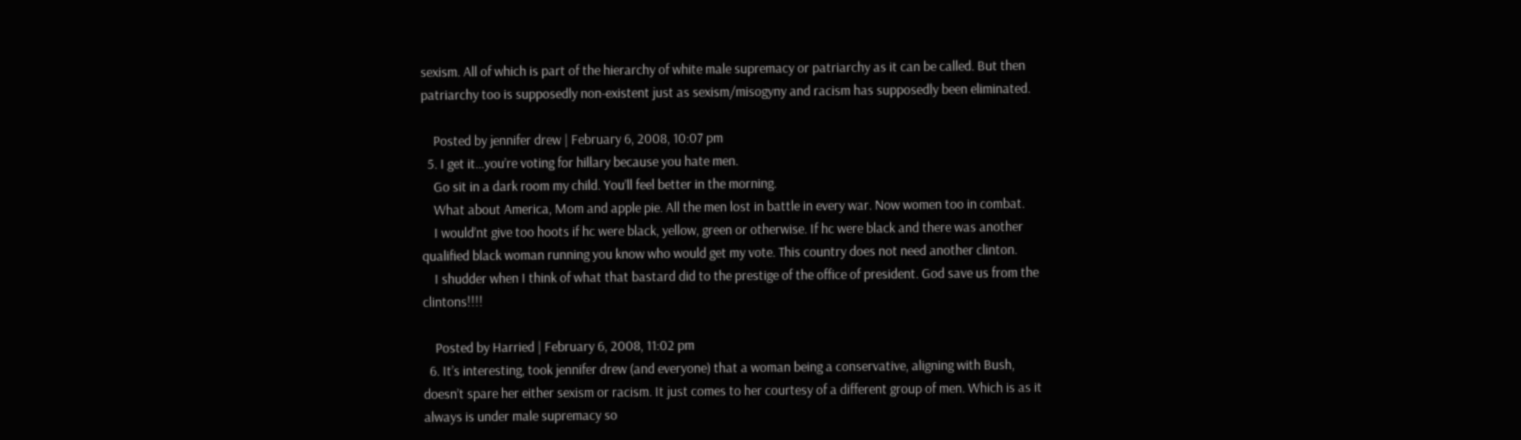sexism. All of which is part of the hierarchy of white male supremacy or patriarchy as it can be called. But then patriarchy too is supposedly non-existent just as sexism/misogyny and racism has supposedly been eliminated.

    Posted by jennifer drew | February 6, 2008, 10:07 pm
  5. I get it…you’re voting for hillary because you hate men.
    Go sit in a dark room my child. You’ll feel better in the morning.
    What about America, Mom and apple pie. All the men lost in battle in every war. Now women too in combat.
    I would’nt give too hoots if hc were black, yellow, green or otherwise. If hc were black and there was another qualified black woman running you know who would get my vote. This country does not need another clinton.
    I shudder when I think of what that bastard did to the prestige of the office of president. God save us from the clintons!!!!

    Posted by Harried | February 6, 2008, 11:02 pm
  6. It’s interesting, took jennifer drew (and everyone) that a woman being a conservative, aligning with Bush, doesn’t spare her either sexism or racism. It just comes to her courtesy of a different group of men. Which is as it always is under male supremacy so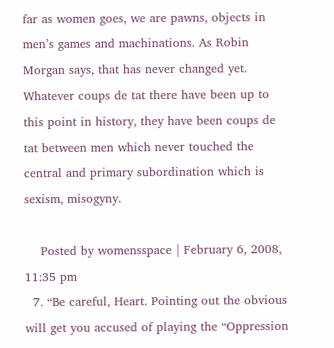far as women goes, we are pawns, objects in men’s games and machinations. As Robin Morgan says, that has never changed yet. Whatever coups de tat there have been up to this point in history, they have been coups de tat between men which never touched the central and primary subordination which is sexism, misogyny.

    Posted by womensspace | February 6, 2008, 11:35 pm
  7. “Be careful, Heart. Pointing out the obvious will get you accused of playing the “Oppression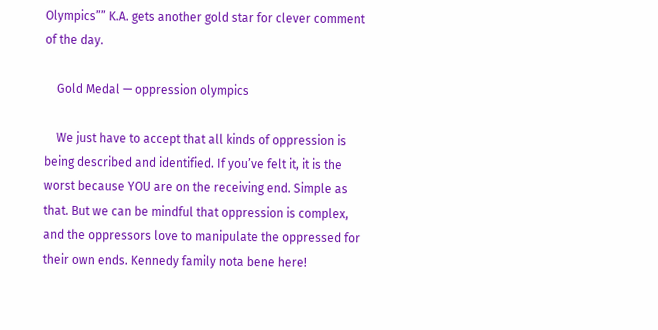Olympics”” K.A. gets another gold star for clever comment of the day.

    Gold Medal — oppression olympics

    We just have to accept that all kinds of oppression is being described and identified. If you’ve felt it, it is the worst because YOU are on the receiving end. Simple as that. But we can be mindful that oppression is complex, and the oppressors love to manipulate the oppressed for their own ends. Kennedy family nota bene here!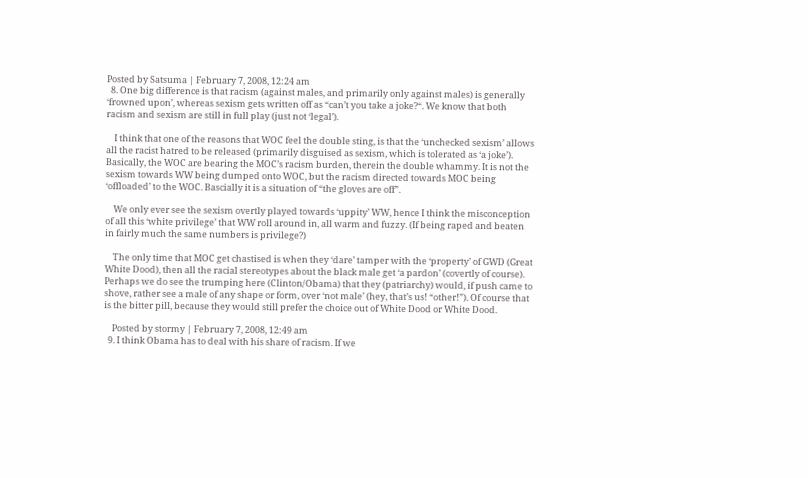Posted by Satsuma | February 7, 2008, 12:24 am
  8. One big difference is that racism (against males, and primarily only against males) is generally ‘frowned upon’, whereas sexism gets written off as “can’t you take a joke?“. We know that both racism and sexism are still in full play (just not ‘legal’).

    I think that one of the reasons that WOC feel the double sting, is that the ‘unchecked sexism’ allows all the racist hatred to be released (primarily disguised as sexism, which is tolerated as ‘a joke’). Basically, the WOC are bearing the MOC’s racism burden, therein the double whammy. It is not the sexism towards WW being dumped onto WOC, but the racism directed towards MOC being ‘offloaded’ to the WOC. Bascially it is a situation of “the gloves are off”.

    We only ever see the sexism overtly played towards ‘uppity’ WW, hence I think the misconception of all this ‘white privilege’ that WW roll around in, all warm and fuzzy. (If being raped and beaten in fairly much the same numbers is privilege?)

    The only time that MOC get chastised is when they ‘dare’ tamper with the ‘property’ of GWD (Great White Dood), then all the racial stereotypes about the black male get ‘a pardon’ (covertly of course). Perhaps we do see the trumping here (Clinton/Obama) that they (patriarchy) would, if push came to shove, rather see a male of any shape or form, over ‘not male’ (hey, that’s us! “other!”). Of course that is the bitter pill, because they would still prefer the choice out of White Dood or White Dood.

    Posted by stormy | February 7, 2008, 12:49 am
  9. I think Obama has to deal with his share of racism. If we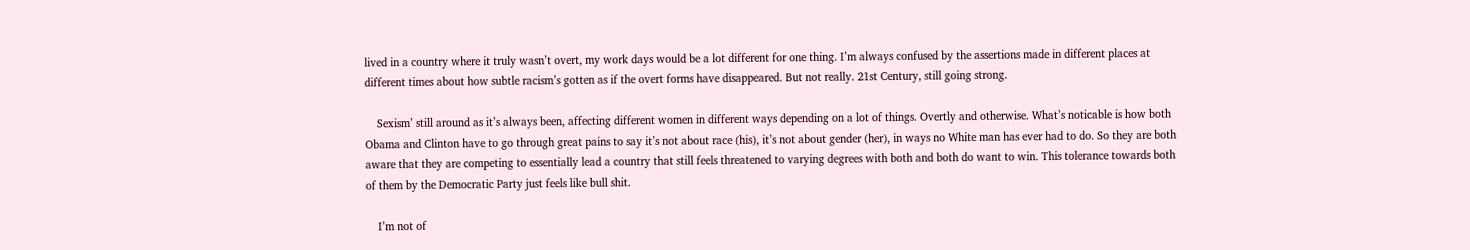lived in a country where it truly wasn’t overt, my work days would be a lot different for one thing. I’m always confused by the assertions made in different places at different times about how subtle racism’s gotten as if the overt forms have disappeared. But not really. 21st Century, still going strong.

    Sexism’ still around as it’s always been, affecting different women in different ways depending on a lot of things. Overtly and otherwise. What’s noticable is how both Obama and Clinton have to go through great pains to say it’s not about race (his), it’s not about gender (her), in ways no White man has ever had to do. So they are both aware that they are competing to essentially lead a country that still feels threatened to varying degrees with both and both do want to win. This tolerance towards both of them by the Democratic Party just feels like bull shit.

    I’m not of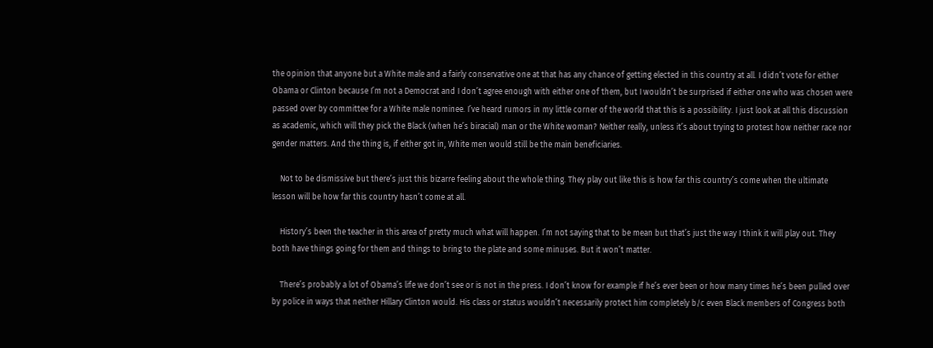the opinion that anyone but a White male and a fairly conservative one at that has any chance of getting elected in this country at all. I didn’t vote for either Obama or Clinton because I’m not a Democrat and I don’t agree enough with either one of them, but I wouldn’t be surprised if either one who was chosen were passed over by committee for a White male nominee. I’ve heard rumors in my little corner of the world that this is a possibility. I just look at all this discussion as academic, which will they pick the Black (when he’s biracial) man or the White woman? Neither really, unless it’s about trying to protest how neither race nor gender matters. And the thing is, if either got in, White men would still be the main beneficiaries.

    Not to be dismissive but there’s just this bizarre feeling about the whole thing. They play out like this is how far this country’s come when the ultimate lesson will be how far this country hasn’t come at all.

    History’s been the teacher in this area of pretty much what will happen. I’m not saying that to be mean but that’s just the way I think it will play out. They both have things going for them and things to bring to the plate and some minuses. But it won’t matter.

    There’s probably a lot of Obama’s life we don’t see or is not in the press. I don’t know for example if he’s ever been or how many times he’s been pulled over by police in ways that neither Hillary Clinton would. His class or status wouldn’t necessarily protect him completely b/c even Black members of Congress both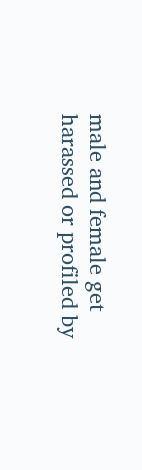male and female get harassed or profiled by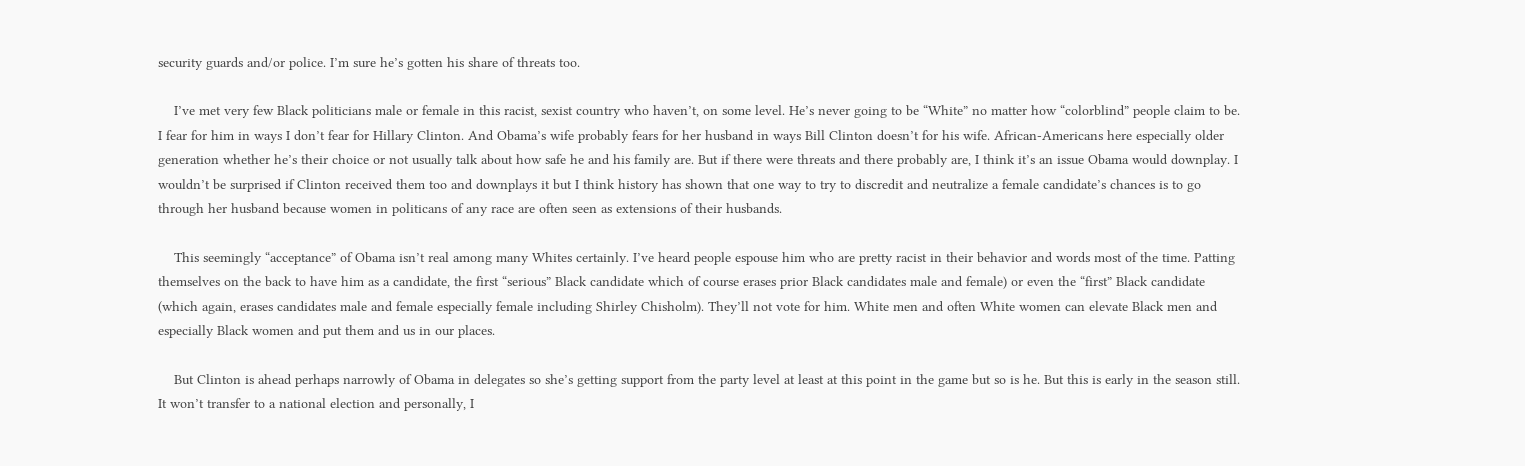security guards and/or police. I’m sure he’s gotten his share of threats too.

    I’ve met very few Black politicians male or female in this racist, sexist country who haven’t, on some level. He’s never going to be “White” no matter how “colorblind” people claim to be. I fear for him in ways I don’t fear for Hillary Clinton. And Obama’s wife probably fears for her husband in ways Bill Clinton doesn’t for his wife. African-Americans here especially older generation whether he’s their choice or not usually talk about how safe he and his family are. But if there were threats and there probably are, I think it’s an issue Obama would downplay. I wouldn’t be surprised if Clinton received them too and downplays it but I think history has shown that one way to try to discredit and neutralize a female candidate’s chances is to go through her husband because women in politicans of any race are often seen as extensions of their husbands.

    This seemingly “acceptance” of Obama isn’t real among many Whites certainly. I’ve heard people espouse him who are pretty racist in their behavior and words most of the time. Patting themselves on the back to have him as a candidate, the first “serious” Black candidate which of course erases prior Black candidates male and female) or even the “first” Black candidate (which again, erases candidates male and female especially female including Shirley Chisholm). They’ll not vote for him. White men and often White women can elevate Black men and especially Black women and put them and us in our places.

    But Clinton is ahead perhaps narrowly of Obama in delegates so she’s getting support from the party level at least at this point in the game but so is he. But this is early in the season still. It won’t transfer to a national election and personally, I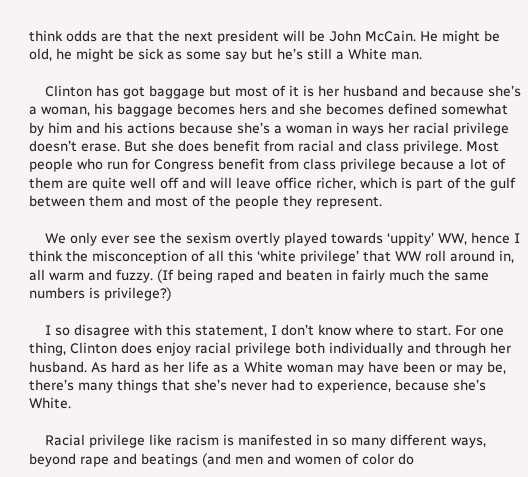think odds are that the next president will be John McCain. He might be old, he might be sick as some say but he’s still a White man.

    Clinton has got baggage but most of it is her husband and because she’s a woman, his baggage becomes hers and she becomes defined somewhat by him and his actions because she’s a woman in ways her racial privilege doesn’t erase. But she does benefit from racial and class privilege. Most people who run for Congress benefit from class privilege because a lot of them are quite well off and will leave office richer, which is part of the gulf between them and most of the people they represent.

    We only ever see the sexism overtly played towards ‘uppity’ WW, hence I think the misconception of all this ‘white privilege’ that WW roll around in, all warm and fuzzy. (If being raped and beaten in fairly much the same numbers is privilege?)

    I so disagree with this statement, I don’t know where to start. For one thing, Clinton does enjoy racial privilege both individually and through her husband. As hard as her life as a White woman may have been or may be, there’s many things that she’s never had to experience, because she’s White.

    Racial privilege like racism is manifested in so many different ways, beyond rape and beatings (and men and women of color do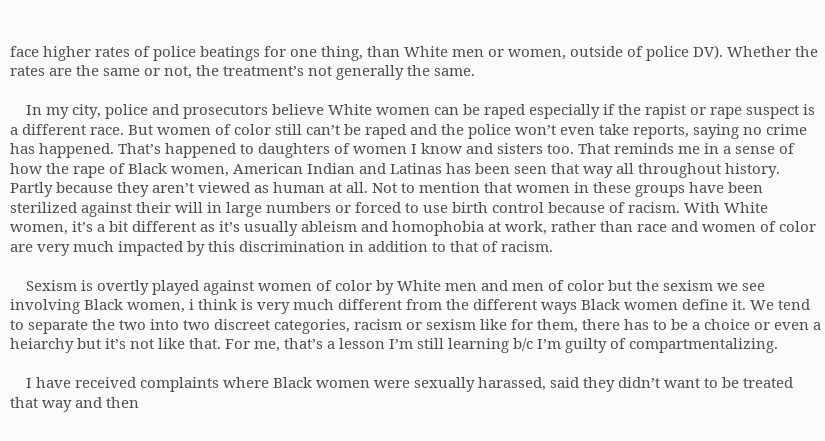face higher rates of police beatings for one thing, than White men or women, outside of police DV). Whether the rates are the same or not, the treatment’s not generally the same.

    In my city, police and prosecutors believe White women can be raped especially if the rapist or rape suspect is a different race. But women of color still can’t be raped and the police won’t even take reports, saying no crime has happened. That’s happened to daughters of women I know and sisters too. That reminds me in a sense of how the rape of Black women, American Indian and Latinas has been seen that way all throughout history. Partly because they aren’t viewed as human at all. Not to mention that women in these groups have been sterilized against their will in large numbers or forced to use birth control because of racism. With White women, it’s a bit different as it’s usually ableism and homophobia at work, rather than race and women of color are very much impacted by this discrimination in addition to that of racism.

    Sexism is overtly played against women of color by White men and men of color but the sexism we see involving Black women, i think is very much different from the different ways Black women define it. We tend to separate the two into two discreet categories, racism or sexism like for them, there has to be a choice or even a heiarchy but it’s not like that. For me, that’s a lesson I’m still learning b/c I’m guilty of compartmentalizing.

    I have received complaints where Black women were sexually harassed, said they didn’t want to be treated that way and then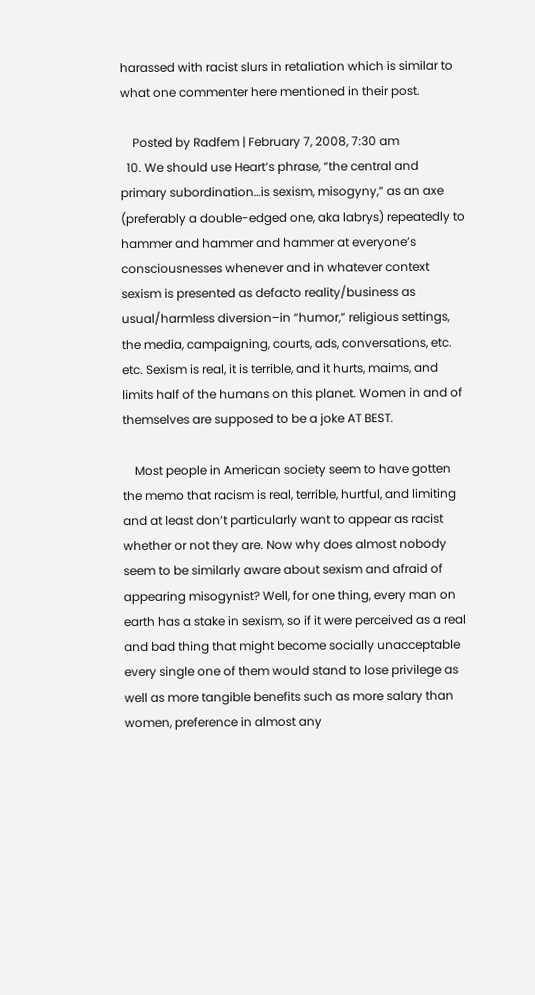harassed with racist slurs in retaliation which is similar to what one commenter here mentioned in their post.

    Posted by Radfem | February 7, 2008, 7:30 am
  10. We should use Heart’s phrase, “the central and primary subordination…is sexism, misogyny,” as an axe (preferably a double-edged one, aka labrys) repeatedly to hammer and hammer and hammer at everyone’s consciousnesses whenever and in whatever context sexism is presented as defacto reality/business as usual/harmless diversion–in “humor,” religious settings, the media, campaigning, courts, ads, conversations, etc. etc. Sexism is real, it is terrible, and it hurts, maims, and limits half of the humans on this planet. Women in and of themselves are supposed to be a joke AT BEST.

    Most people in American society seem to have gotten the memo that racism is real, terrible, hurtful, and limiting and at least don’t particularly want to appear as racist whether or not they are. Now why does almost nobody seem to be similarly aware about sexism and afraid of appearing misogynist? Well, for one thing, every man on earth has a stake in sexism, so if it were perceived as a real and bad thing that might become socially unacceptable every single one of them would stand to lose privilege as well as more tangible benefits such as more salary than women, preference in almost any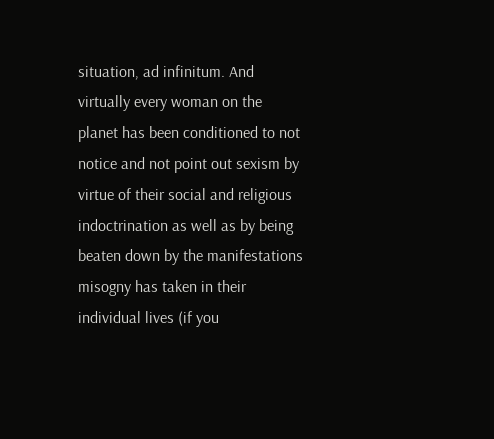situation, ad infinitum. And virtually every woman on the planet has been conditioned to not notice and not point out sexism by virtue of their social and religious indoctrination as well as by being beaten down by the manifestations misogny has taken in their individual lives (if you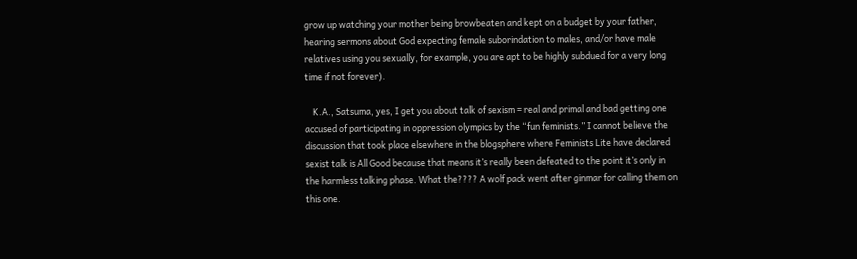grow up watching your mother being browbeaten and kept on a budget by your father, hearing sermons about God expecting female suborindation to males, and/or have male relatives using you sexually, for example, you are apt to be highly subdued for a very long time if not forever).

    K.A., Satsuma, yes, I get you about talk of sexism = real and primal and bad getting one accused of participating in oppression olympics by the “fun feminists.” I cannot believe the discussion that took place elsewhere in the blogsphere where Feminists Lite have declared sexist talk is All Good because that means it’s really been defeated to the point it’s only in the harmless talking phase. What the???? A wolf pack went after ginmar for calling them on this one.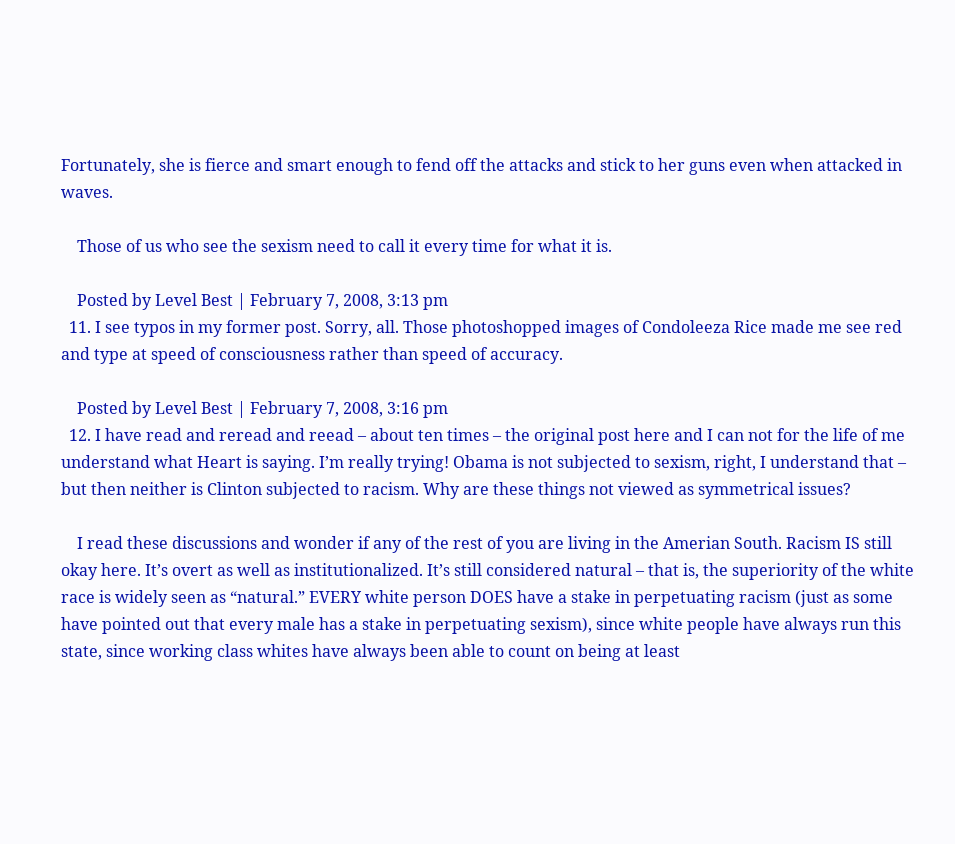Fortunately, she is fierce and smart enough to fend off the attacks and stick to her guns even when attacked in waves.

    Those of us who see the sexism need to call it every time for what it is.

    Posted by Level Best | February 7, 2008, 3:13 pm
  11. I see typos in my former post. Sorry, all. Those photoshopped images of Condoleeza Rice made me see red and type at speed of consciousness rather than speed of accuracy.

    Posted by Level Best | February 7, 2008, 3:16 pm
  12. I have read and reread and reead – about ten times – the original post here and I can not for the life of me understand what Heart is saying. I’m really trying! Obama is not subjected to sexism, right, I understand that – but then neither is Clinton subjected to racism. Why are these things not viewed as symmetrical issues?

    I read these discussions and wonder if any of the rest of you are living in the Amerian South. Racism IS still okay here. It’s overt as well as institutionalized. It’s still considered natural – that is, the superiority of the white race is widely seen as “natural.” EVERY white person DOES have a stake in perpetuating racism (just as some have pointed out that every male has a stake in perpetuating sexism), since white people have always run this state, since working class whites have always been able to count on being at least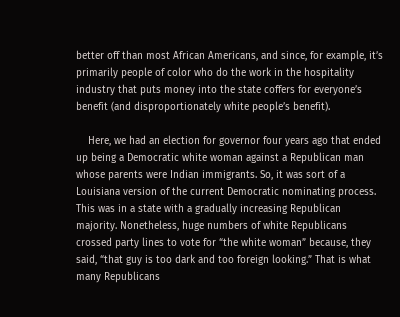better off than most African Americans, and since, for example, it’s primarily people of color who do the work in the hospitality industry that puts money into the state coffers for everyone’s benefit (and disproportionately white people’s benefit).

    Here, we had an election for governor four years ago that ended up being a Democratic white woman against a Republican man whose parents were Indian immigrants. So, it was sort of a Louisiana version of the current Democratic nominating process. This was in a state with a gradually increasing Republican majority. Nonetheless, huge numbers of white Republicans crossed party lines to vote for “the white woman” because, they said, “that guy is too dark and too foreign looking.” That is what many Republicans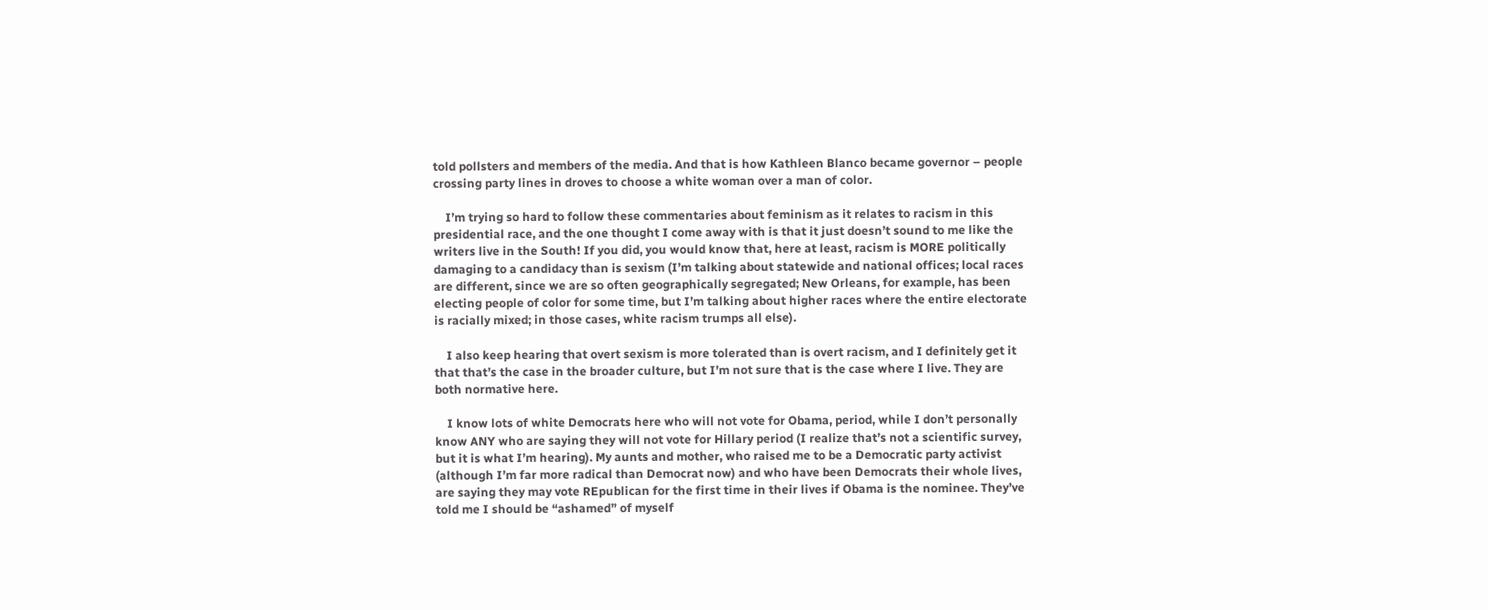told pollsters and members of the media. And that is how Kathleen Blanco became governor – people crossing party lines in droves to choose a white woman over a man of color.

    I’m trying so hard to follow these commentaries about feminism as it relates to racism in this presidential race, and the one thought I come away with is that it just doesn’t sound to me like the writers live in the South! If you did, you would know that, here at least, racism is MORE politically damaging to a candidacy than is sexism (I’m talking about statewide and national offices; local races are different, since we are so often geographically segregated; New Orleans, for example, has been electing people of color for some time, but I’m talking about higher races where the entire electorate is racially mixed; in those cases, white racism trumps all else).

    I also keep hearing that overt sexism is more tolerated than is overt racism, and I definitely get it that that’s the case in the broader culture, but I’m not sure that is the case where I live. They are both normative here.

    I know lots of white Democrats here who will not vote for Obama, period, while I don’t personally know ANY who are saying they will not vote for Hillary period (I realize that’s not a scientific survey, but it is what I’m hearing). My aunts and mother, who raised me to be a Democratic party activist (although I’m far more radical than Democrat now) and who have been Democrats their whole lives, are saying they may vote REpublican for the first time in their lives if Obama is the nominee. They’ve told me I should be “ashamed” of myself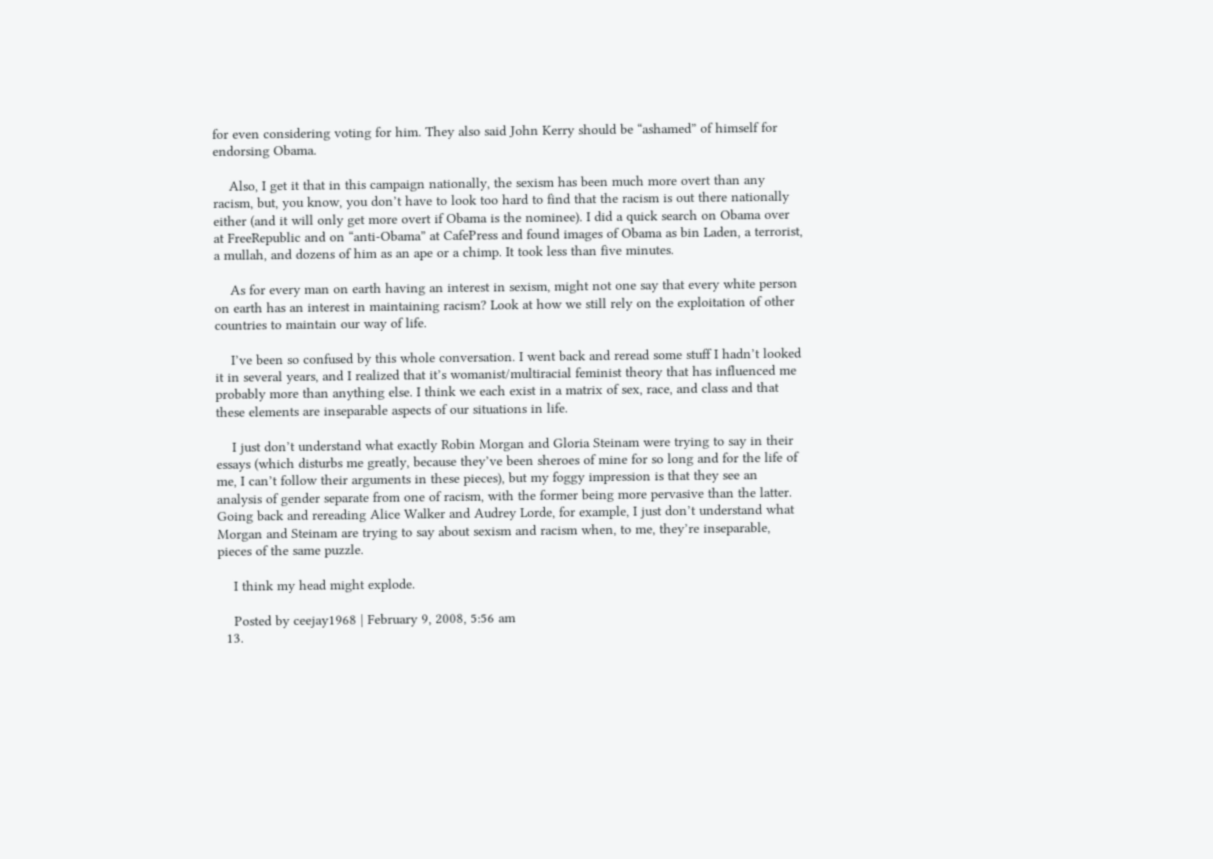for even considering voting for him. They also said John Kerry should be “ashamed” of himself for endorsing Obama.

    Also, I get it that in this campaign nationally, the sexism has been much more overt than any racism, but, you know, you don’t have to look too hard to find that the racism is out there nationally either (and it will only get more overt if Obama is the nominee). I did a quick search on Obama over at FreeRepublic and on “anti-Obama” at CafePress and found images of Obama as bin Laden, a terrorist, a mullah, and dozens of him as an ape or a chimp. It took less than five minutes.

    As for every man on earth having an interest in sexism, might not one say that every white person on earth has an interest in maintaining racism? Look at how we still rely on the exploitation of other countries to maintain our way of life.

    I’ve been so confused by this whole conversation. I went back and reread some stuff I hadn’t looked it in several years, and I realized that it’s womanist/multiracial feminist theory that has influenced me probably more than anything else. I think we each exist in a matrix of sex, race, and class and that these elements are inseparable aspects of our situations in life.

    I just don’t understand what exactly Robin Morgan and Gloria Steinam were trying to say in their essays (which disturbs me greatly, because they’ve been sheroes of mine for so long and for the life of me, I can’t follow their arguments in these pieces), but my foggy impression is that they see an analysis of gender separate from one of racism, with the former being more pervasive than the latter. Going back and rereading Alice Walker and Audrey Lorde, for example, I just don’t understand what Morgan and Steinam are trying to say about sexism and racism when, to me, they’re inseparable, pieces of the same puzzle.

    I think my head might explode.

    Posted by ceejay1968 | February 9, 2008, 5:56 am
  13.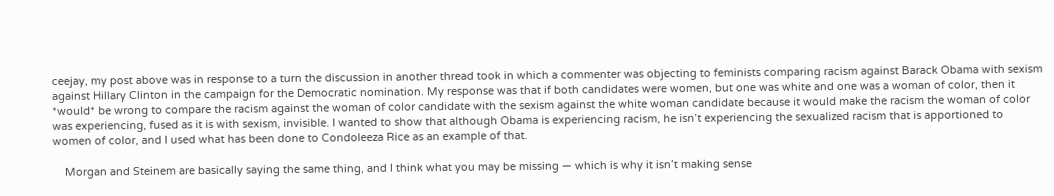ceejay, my post above was in response to a turn the discussion in another thread took in which a commenter was objecting to feminists comparing racism against Barack Obama with sexism against Hillary Clinton in the campaign for the Democratic nomination. My response was that if both candidates were women, but one was white and one was a woman of color, then it *would* be wrong to compare the racism against the woman of color candidate with the sexism against the white woman candidate because it would make the racism the woman of color was experiencing, fused as it is with sexism, invisible. I wanted to show that although Obama is experiencing racism, he isn’t experiencing the sexualized racism that is apportioned to women of color, and I used what has been done to Condoleeza Rice as an example of that.

    Morgan and Steinem are basically saying the same thing, and I think what you may be missing — which is why it isn’t making sense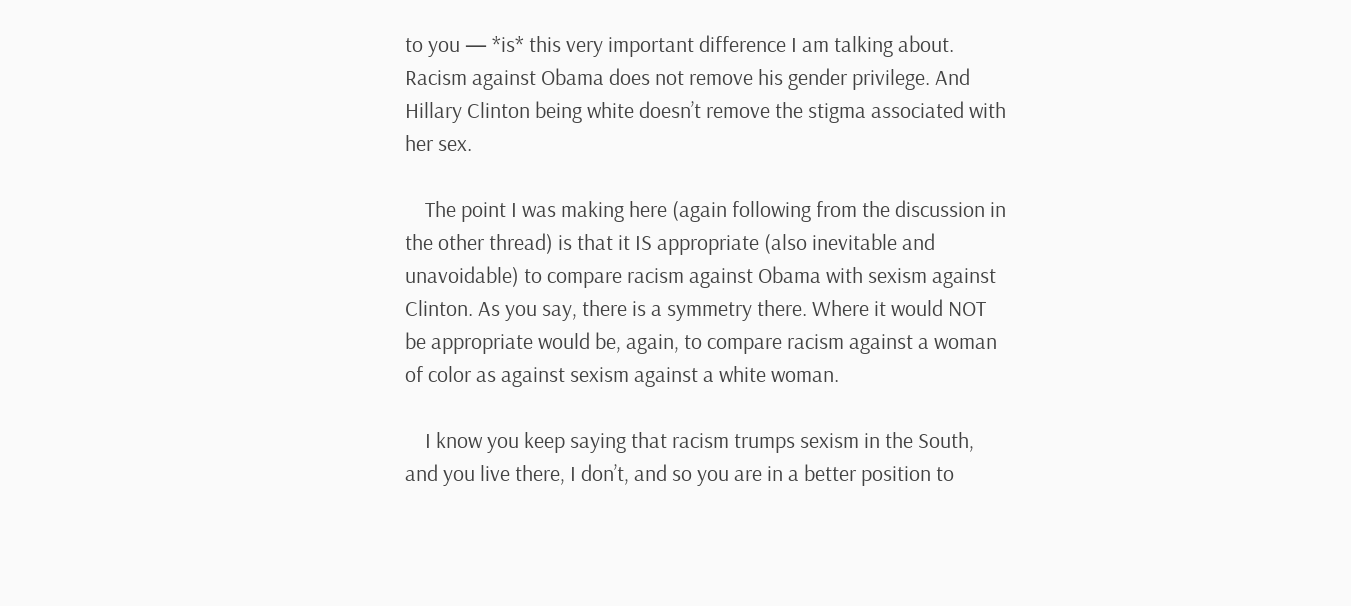to you — *is* this very important difference I am talking about. Racism against Obama does not remove his gender privilege. And Hillary Clinton being white doesn’t remove the stigma associated with her sex.

    The point I was making here (again following from the discussion in the other thread) is that it IS appropriate (also inevitable and unavoidable) to compare racism against Obama with sexism against Clinton. As you say, there is a symmetry there. Where it would NOT be appropriate would be, again, to compare racism against a woman of color as against sexism against a white woman.

    I know you keep saying that racism trumps sexism in the South, and you live there, I don’t, and so you are in a better position to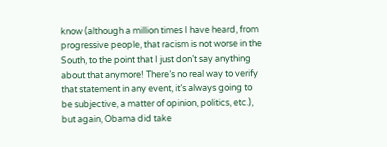know (although a million times I have heard, from progressive people, that racism is not worse in the South, to the point that I just don’t say anything about that anymore! There’s no real way to verify that statement in any event, it’s always going to be subjective, a matter of opinion, politics, etc.), but again, Obama did take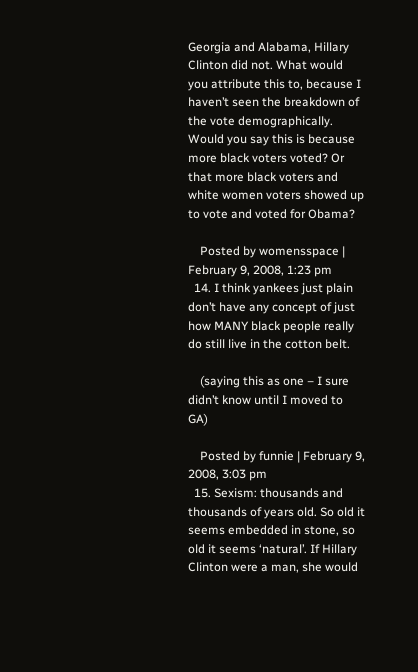Georgia and Alabama, Hillary Clinton did not. What would you attribute this to, because I haven’t seen the breakdown of the vote demographically. Would you say this is because more black voters voted? Or that more black voters and white women voters showed up to vote and voted for Obama?

    Posted by womensspace | February 9, 2008, 1:23 pm
  14. I think yankees just plain don’t have any concept of just how MANY black people really do still live in the cotton belt.

    (saying this as one – I sure didn’t know until I moved to GA)

    Posted by funnie | February 9, 2008, 3:03 pm
  15. Sexism: thousands and thousands of years old. So old it seems embedded in stone, so old it seems ‘natural’. If Hillary Clinton were a man, she would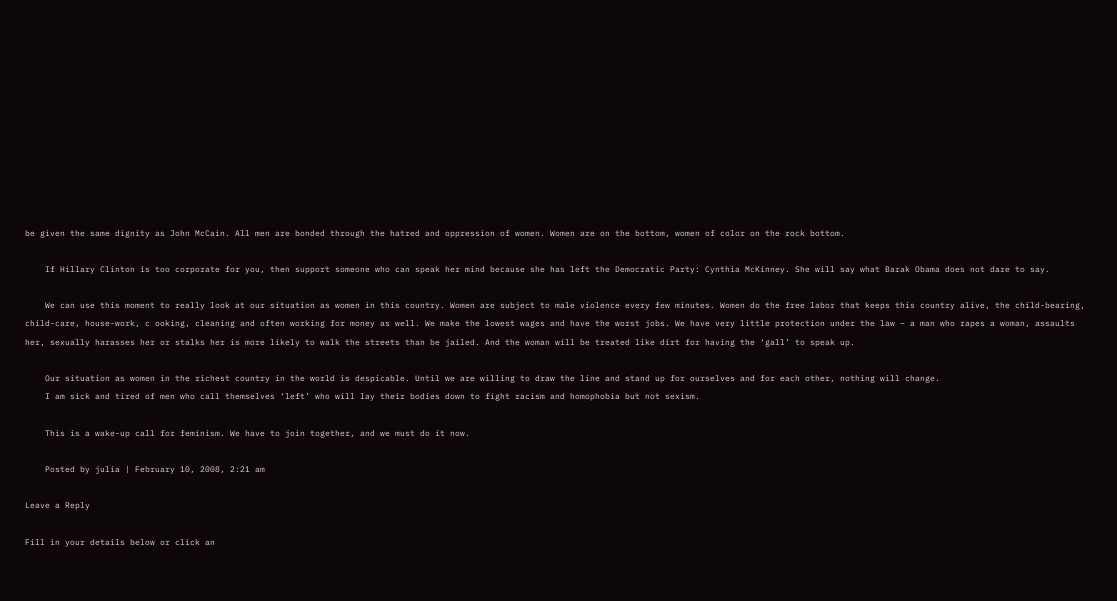be given the same dignity as John McCain. All men are bonded through the hatred and oppression of women. Women are on the bottom, women of color on the rock bottom.

    If Hillary Clinton is too corporate for you, then support someone who can speak her mind because she has left the Democratic Party: Cynthia McKinney. She will say what Barak Obama does not dare to say.

    We can use this moment to really look at our situation as women in this country. Women are subject to male violence every few minutes. Women do the free labor that keeps this country alive, the child-bearing, child-care, house-work, c ooking, cleaning and often working for money as well. We make the lowest wages and have the worst jobs. We have very little protection under the law – a man who rapes a woman, assaults her, sexually harasses her or stalks her is more likely to walk the streets than be jailed. And the woman will be treated like dirt for having the ‘gall’ to speak up.

    Our situation as women in the richest country in the world is despicable. Until we are willing to draw the line and stand up for ourselves and for each other, nothing will change.
    I am sick and tired of men who call themselves ‘left’ who will lay their bodies down to fight racism and homophobia but not sexism.

    This is a wake-up call for feminism. We have to join together, and we must do it now.

    Posted by julia | February 10, 2008, 2:21 am

Leave a Reply

Fill in your details below or click an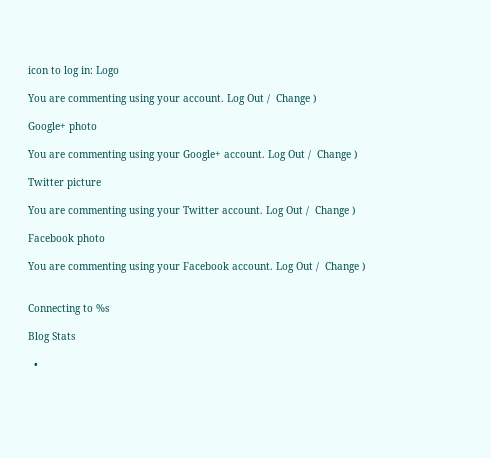icon to log in: Logo

You are commenting using your account. Log Out /  Change )

Google+ photo

You are commenting using your Google+ account. Log Out /  Change )

Twitter picture

You are commenting using your Twitter account. Log Out /  Change )

Facebook photo

You are commenting using your Facebook account. Log Out /  Change )


Connecting to %s

Blog Stats

  •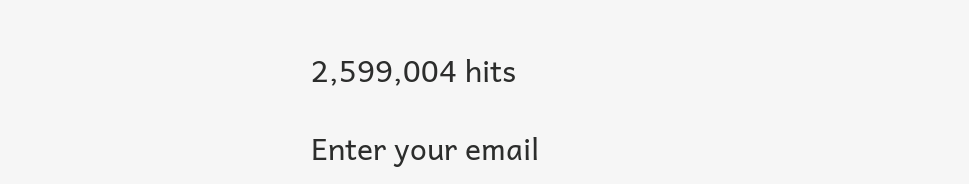2,599,004 hits

Enter your email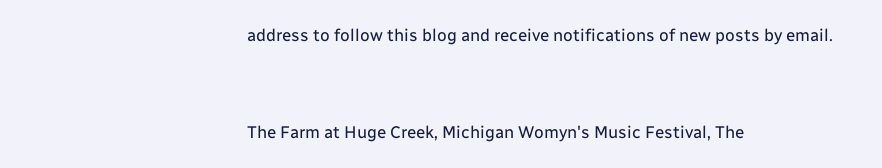address to follow this blog and receive notifications of new posts by email.


The Farm at Huge Creek, Michigan Womyn's Music Festival, The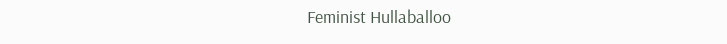Feminist Hullaballoo